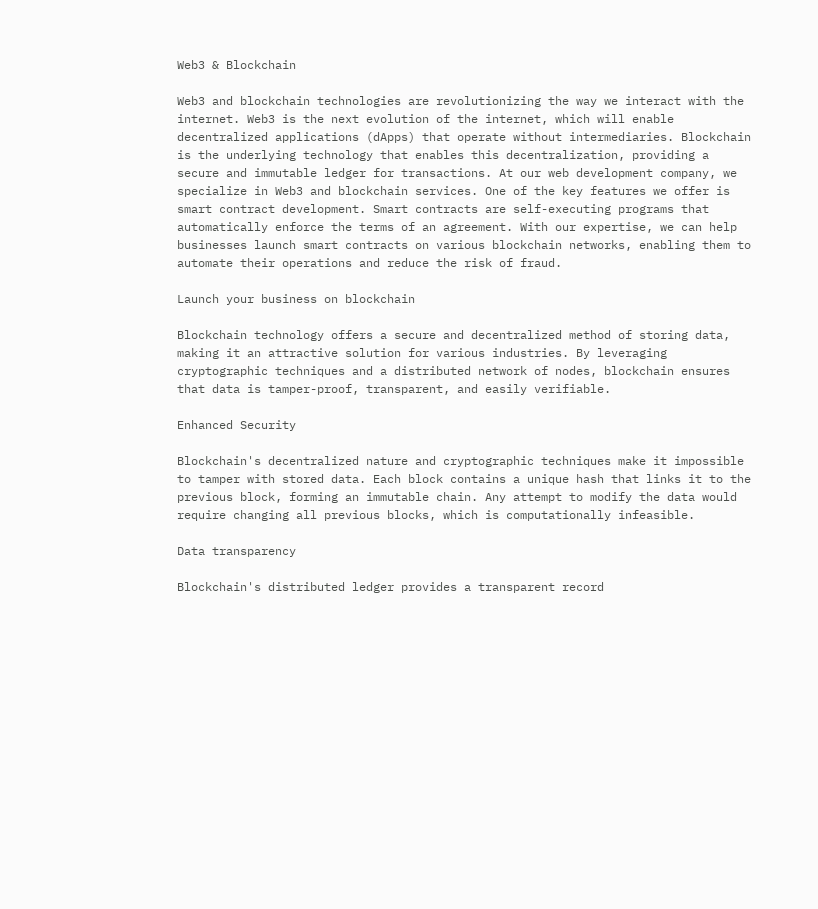Web3 & Blockchain

Web3 and blockchain technologies are revolutionizing the way we interact with the internet. Web3 is the next evolution of the internet, which will enable decentralized applications (dApps) that operate without intermediaries. Blockchain is the underlying technology that enables this decentralization, providing a secure and immutable ledger for transactions. At our web development company, we specialize in Web3 and blockchain services. One of the key features we offer is smart contract development. Smart contracts are self-executing programs that automatically enforce the terms of an agreement. With our expertise, we can help businesses launch smart contracts on various blockchain networks, enabling them to automate their operations and reduce the risk of fraud.

Launch your business on blockchain

Blockchain technology offers a secure and decentralized method of storing data, making it an attractive solution for various industries. By leveraging cryptographic techniques and a distributed network of nodes, blockchain ensures that data is tamper-proof, transparent, and easily verifiable.

Enhanced Security

Blockchain's decentralized nature and cryptographic techniques make it impossible to tamper with stored data. Each block contains a unique hash that links it to the previous block, forming an immutable chain. Any attempt to modify the data would require changing all previous blocks, which is computationally infeasible.

Data transparency

Blockchain's distributed ledger provides a transparent record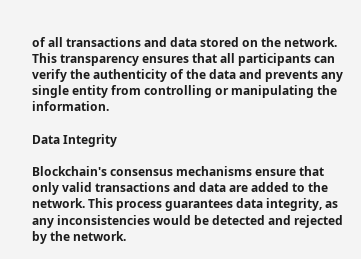of all transactions and data stored on the network. This transparency ensures that all participants can verify the authenticity of the data and prevents any single entity from controlling or manipulating the information.

Data Integrity

Blockchain's consensus mechanisms ensure that only valid transactions and data are added to the network. This process guarantees data integrity, as any inconsistencies would be detected and rejected by the network.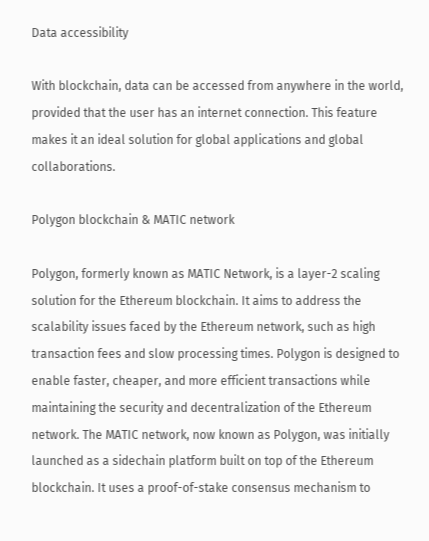Data accessibility

With blockchain, data can be accessed from anywhere in the world, provided that the user has an internet connection. This feature makes it an ideal solution for global applications and global collaborations.

Polygon blockchain & MATIC network

Polygon, formerly known as MATIC Network, is a layer-2 scaling solution for the Ethereum blockchain. It aims to address the scalability issues faced by the Ethereum network, such as high transaction fees and slow processing times. Polygon is designed to enable faster, cheaper, and more efficient transactions while maintaining the security and decentralization of the Ethereum network. The MATIC network, now known as Polygon, was initially launched as a sidechain platform built on top of the Ethereum blockchain. It uses a proof-of-stake consensus mechanism to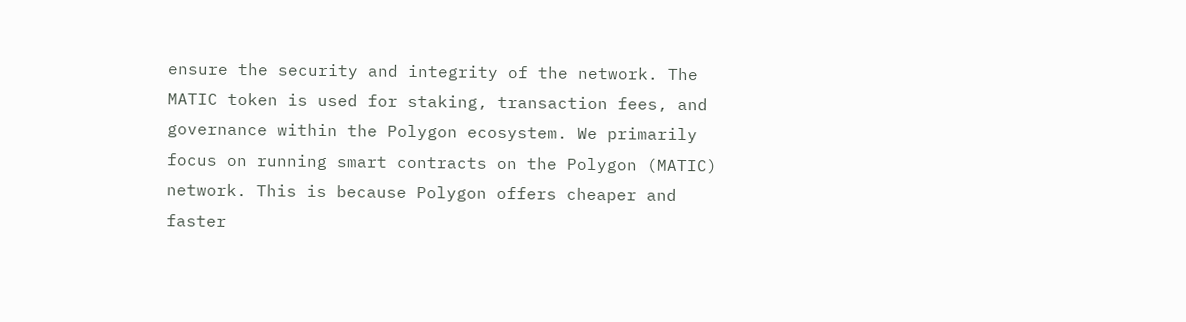ensure the security and integrity of the network. The MATIC token is used for staking, transaction fees, and governance within the Polygon ecosystem. We primarily focus on running smart contracts on the Polygon (MATIC) network. This is because Polygon offers cheaper and faster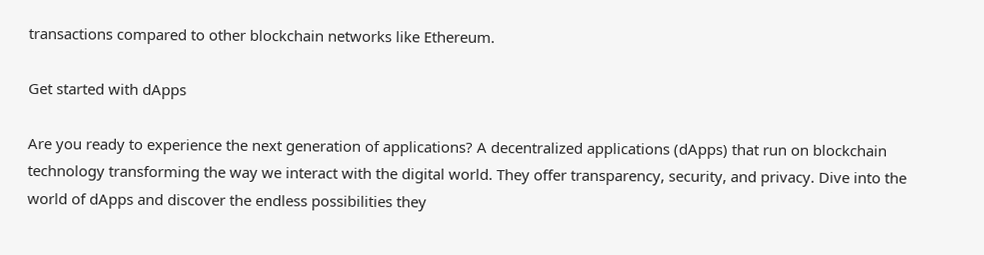transactions compared to other blockchain networks like Ethereum.

Get started with dApps

Are you ready to experience the next generation of applications? A decentralized applications (dApps) that run on blockchain technology transforming the way we interact with the digital world. They offer transparency, security, and privacy. Dive into the world of dApps and discover the endless possibilities they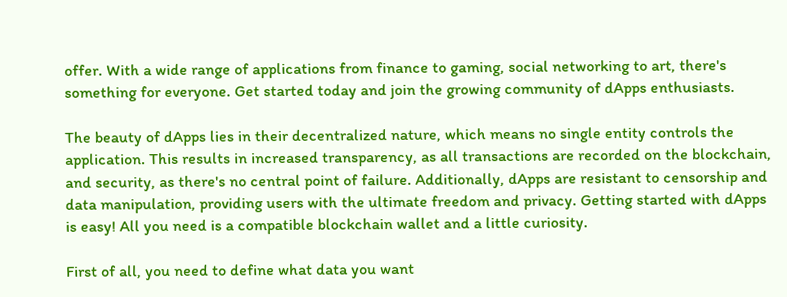offer. With a wide range of applications from finance to gaming, social networking to art, there's something for everyone. Get started today and join the growing community of dApps enthusiasts.

The beauty of dApps lies in their decentralized nature, which means no single entity controls the application. This results in increased transparency, as all transactions are recorded on the blockchain, and security, as there's no central point of failure. Additionally, dApps are resistant to censorship and data manipulation, providing users with the ultimate freedom and privacy. Getting started with dApps is easy! All you need is a compatible blockchain wallet and a little curiosity.

First of all, you need to define what data you want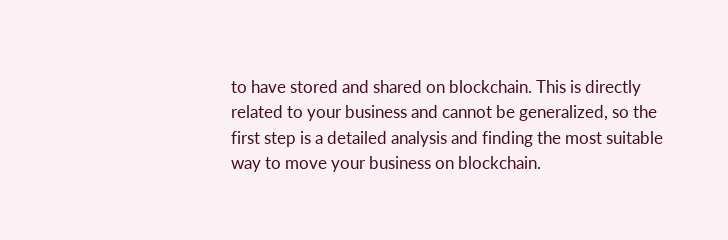to have stored and shared on blockchain. This is directly related to your business and cannot be generalized, so the first step is a detailed analysis and finding the most suitable way to move your business on blockchain.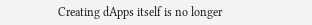Creating dApps itself is no longer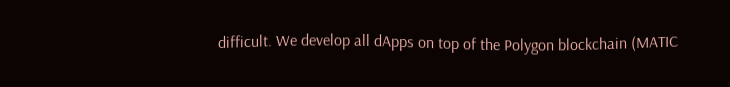difficult. We develop all dApps on top of the Polygon blockchain (MATIC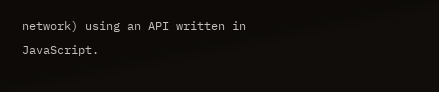network) using an API written in JavaScript.